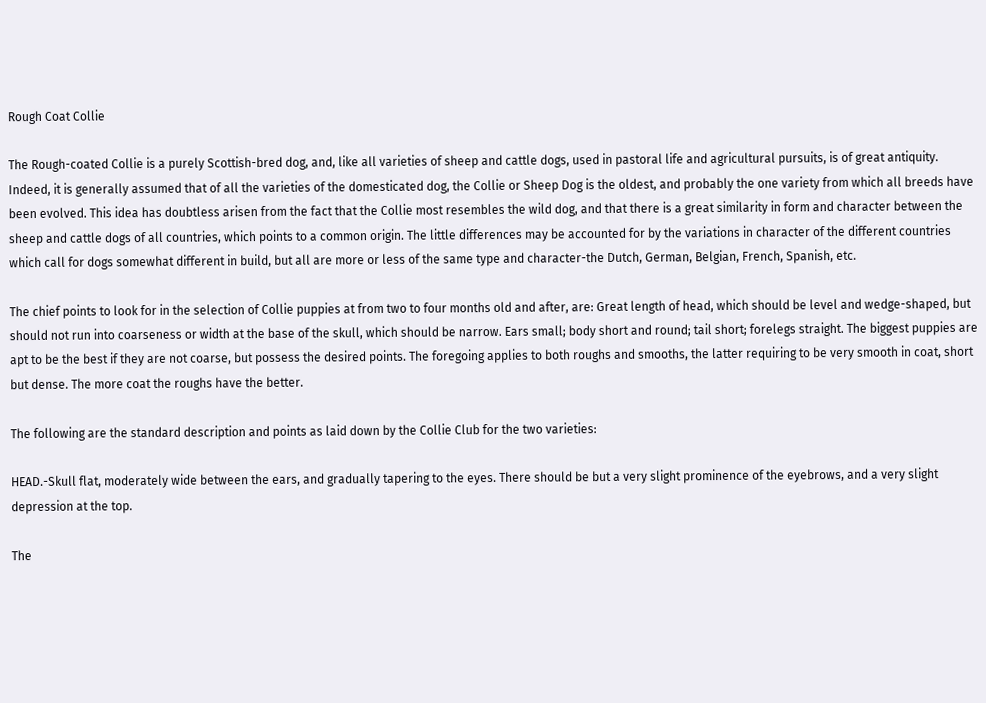Rough Coat Collie

The Rough-coated Collie is a purely Scottish-bred dog, and, like all varieties of sheep and cattle dogs, used in pastoral life and agricultural pursuits, is of great antiquity. Indeed, it is generally assumed that of all the varieties of the domesticated dog, the Collie or Sheep Dog is the oldest, and probably the one variety from which all breeds have been evolved. This idea has doubtless arisen from the fact that the Collie most resembles the wild dog, and that there is a great similarity in form and character between the sheep and cattle dogs of all countries, which points to a common origin. The little differences may be accounted for by the variations in character of the different countries which call for dogs somewhat different in build, but all are more or less of the same type and character-the Dutch, German, Belgian, French, Spanish, etc.

The chief points to look for in the selection of Collie puppies at from two to four months old and after, are: Great length of head, which should be level and wedge-shaped, but should not run into coarseness or width at the base of the skull, which should be narrow. Ears small; body short and round; tail short; forelegs straight. The biggest puppies are apt to be the best if they are not coarse, but possess the desired points. The foregoing applies to both roughs and smooths, the latter requiring to be very smooth in coat, short but dense. The more coat the roughs have the better.

The following are the standard description and points as laid down by the Collie Club for the two varieties:

HEAD.-Skull flat, moderately wide between the ears, and gradually tapering to the eyes. There should be but a very slight prominence of the eyebrows, and a very slight depression at the top.

The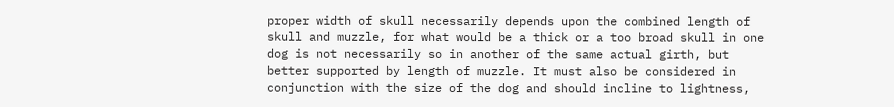proper width of skull necessarily depends upon the combined length of skull and muzzle, for what would be a thick or a too broad skull in one dog is not necessarily so in another of the same actual girth, but better supported by length of muzzle. It must also be considered in conjunction with the size of the dog and should incline to lightness,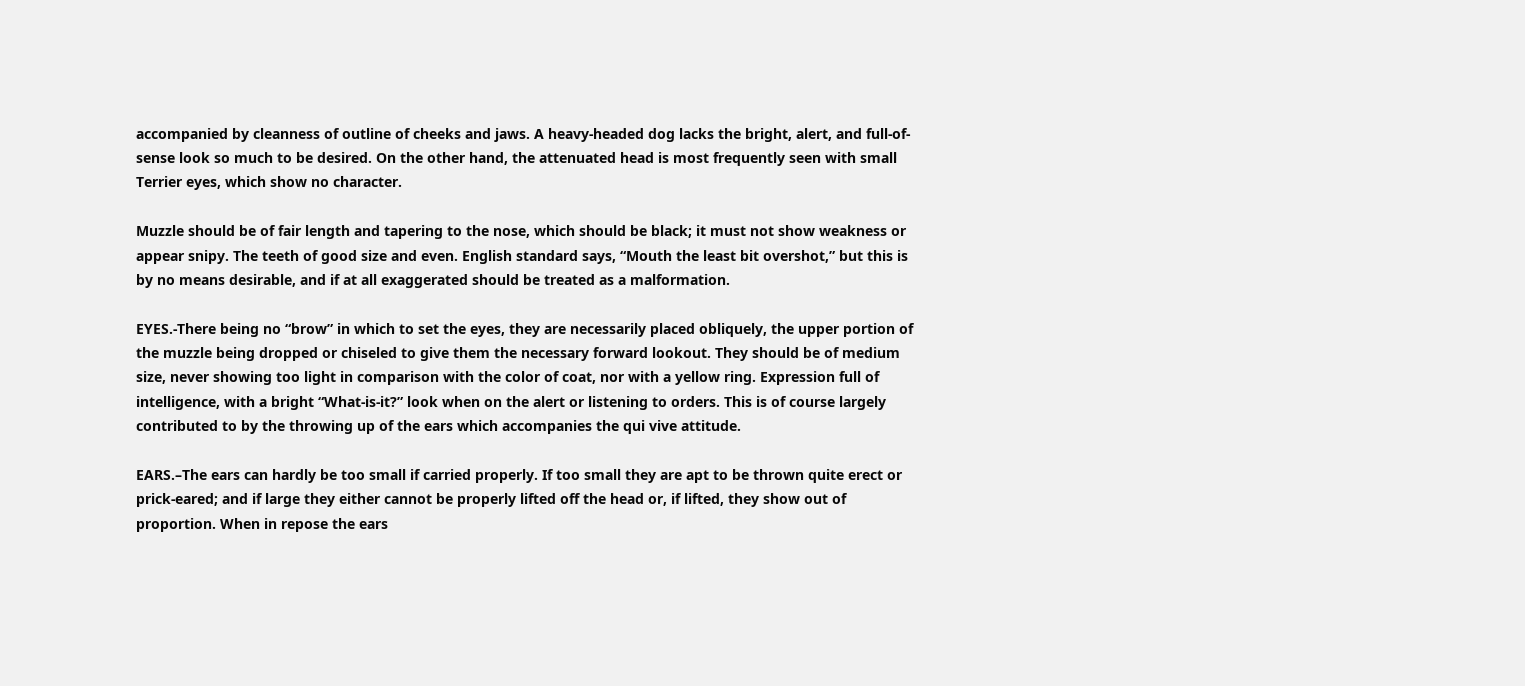accompanied by cleanness of outline of cheeks and jaws. A heavy-headed dog lacks the bright, alert, and full-of-sense look so much to be desired. On the other hand, the attenuated head is most frequently seen with small Terrier eyes, which show no character.

Muzzle should be of fair length and tapering to the nose, which should be black; it must not show weakness or appear snipy. The teeth of good size and even. English standard says, “Mouth the least bit overshot,” but this is by no means desirable, and if at all exaggerated should be treated as a malformation.

EYES.-There being no “brow” in which to set the eyes, they are necessarily placed obliquely, the upper portion of the muzzle being dropped or chiseled to give them the necessary forward lookout. They should be of medium size, never showing too light in comparison with the color of coat, nor with a yellow ring. Expression full of intelligence, with a bright “What-is-it?” look when on the alert or listening to orders. This is of course largely contributed to by the throwing up of the ears which accompanies the qui vive attitude.

EARS.–The ears can hardly be too small if carried properly. If too small they are apt to be thrown quite erect or prick-eared; and if large they either cannot be properly lifted off the head or, if lifted, they show out of proportion. When in repose the ears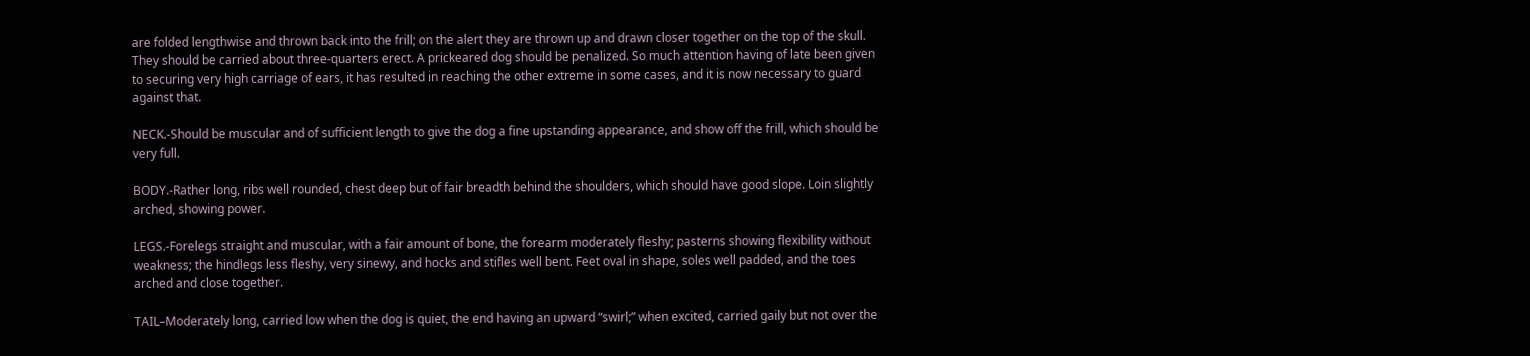are folded lengthwise and thrown back into the frill; on the alert they are thrown up and drawn closer together on the top of the skull. They should be carried about three-quarters erect. A prickeared dog should be penalized. So much attention having of late been given to securing very high carriage of ears, it has resulted in reaching the other extreme in some cases, and it is now necessary to guard against that.

NECK.-Should be muscular and of sufficient length to give the dog a fine upstanding appearance, and show off the frill, which should be very full.

BODY.-Rather long, ribs well rounded, chest deep but of fair breadth behind the shoulders, which should have good slope. Loin slightly arched, showing power.

LEGS.-Forelegs straight and muscular, with a fair amount of bone, the forearm moderately fleshy; pasterns showing flexibility without weakness; the hindlegs less fleshy, very sinewy, and hocks and stifles well bent. Feet oval in shape, soles well padded, and the toes arched and close together.

TAIL–Moderately long, carried low when the dog is quiet, the end having an upward “swirl;” when excited, carried gaily but not over the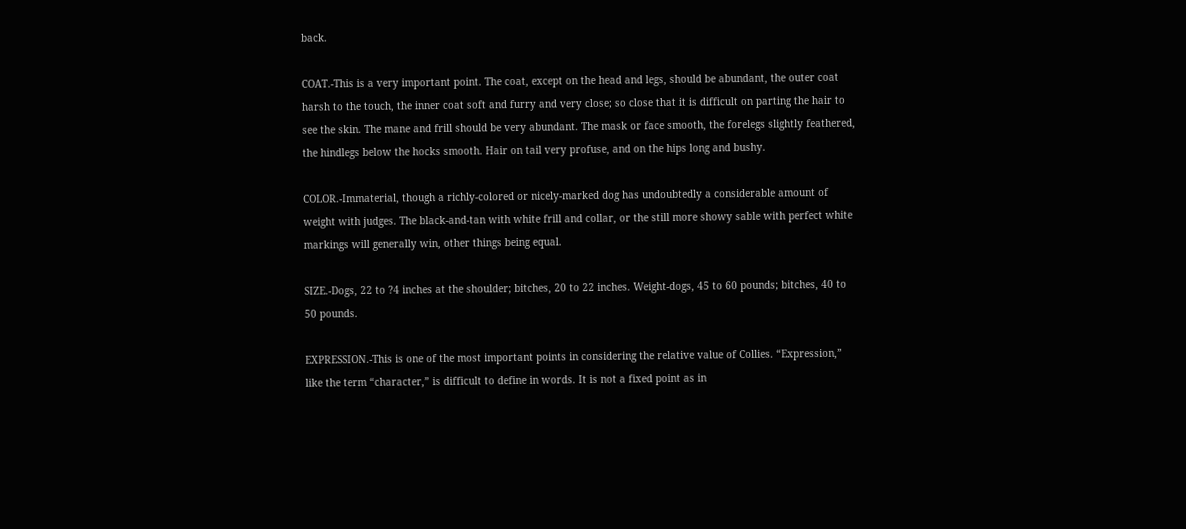back.

COAT.-This is a very important point. The coat, except on the head and legs, should be abundant, the outer coat harsh to the touch, the inner coat soft and furry and very close; so close that it is difficult on parting the hair to see the skin. The mane and frill should be very abundant. The mask or face smooth, the forelegs slightly feathered, the hindlegs below the hocks smooth. Hair on tail very profuse, and on the hips long and bushy.

COLOR.-Immaterial, though a richly-colored or nicely-marked dog has undoubtedly a considerable amount of weight with judges. The black-and-tan with white frill and collar, or the still more showy sable with perfect white markings will generally win, other things being equal.

SIZE.-Dogs, 22 to ?4 inches at the shoulder; bitches, 20 to 22 inches. Weight-dogs, 45 to 60 pounds; bitches, 40 to 50 pounds.

EXPRESSION.-This is one of the most important points in considering the relative value of Collies. “Expression,” like the term “character,” is difficult to define in words. It is not a fixed point as in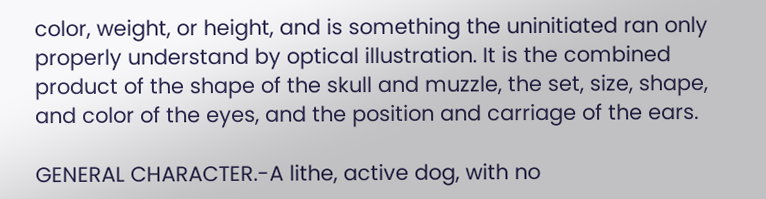color, weight, or height, and is something the uninitiated ran only properly understand by optical illustration. It is the combined product of the shape of the skull and muzzle, the set, size, shape, and color of the eyes, and the position and carriage of the ears.

GENERAL CHARACTER.-A lithe, active dog, with no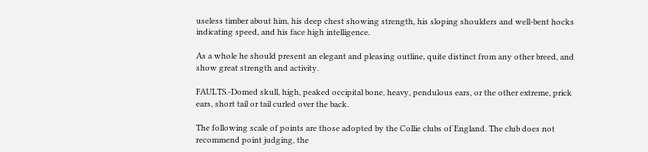useless timber about him, his deep chest showing strength, his sloping shoulders and well-bent hocks indicating speed, and his face high intelligence.

As a whole he should present an elegant and pleasing outline, quite distinct from any other breed, and show great strength and activity.

FAULTS.-Domed skull, high, peaked occipital bone, heavy, pendulous ears, or the other extreme, prick ears, short tail or tail curled over the back.

The following scale of points are those adopted by the Collie clubs of England. The club does not recommend point judging, the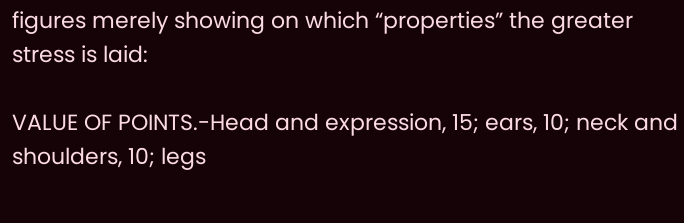figures merely showing on which “properties” the greater stress is laid:

VALUE OF POINTS.-Head and expression, 15; ears, 10; neck and shoulders, 10; legs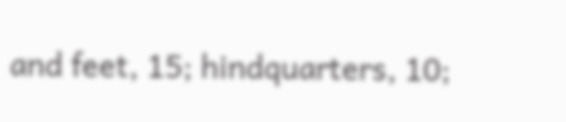and feet, 15; hindquarters, 10;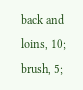back and loins, 10; brush, 5;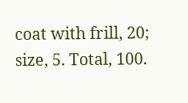coat with frill, 20; size, 5. Total, 100.